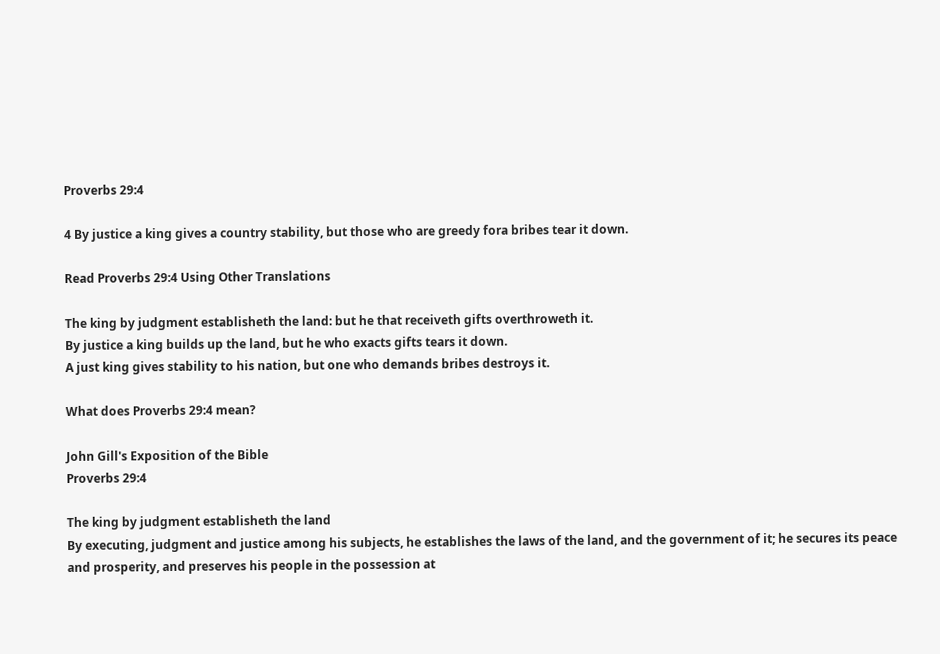Proverbs 29:4

4 By justice a king gives a country stability, but those who are greedy fora bribes tear it down.

Read Proverbs 29:4 Using Other Translations

The king by judgment establisheth the land: but he that receiveth gifts overthroweth it.
By justice a king builds up the land, but he who exacts gifts tears it down.
A just king gives stability to his nation, but one who demands bribes destroys it.

What does Proverbs 29:4 mean?

John Gill's Exposition of the Bible
Proverbs 29:4

The king by judgment establisheth the land
By executing, judgment and justice among his subjects, he establishes the laws of the land, and the government of it; he secures its peace and prosperity, and preserves his people in the possession at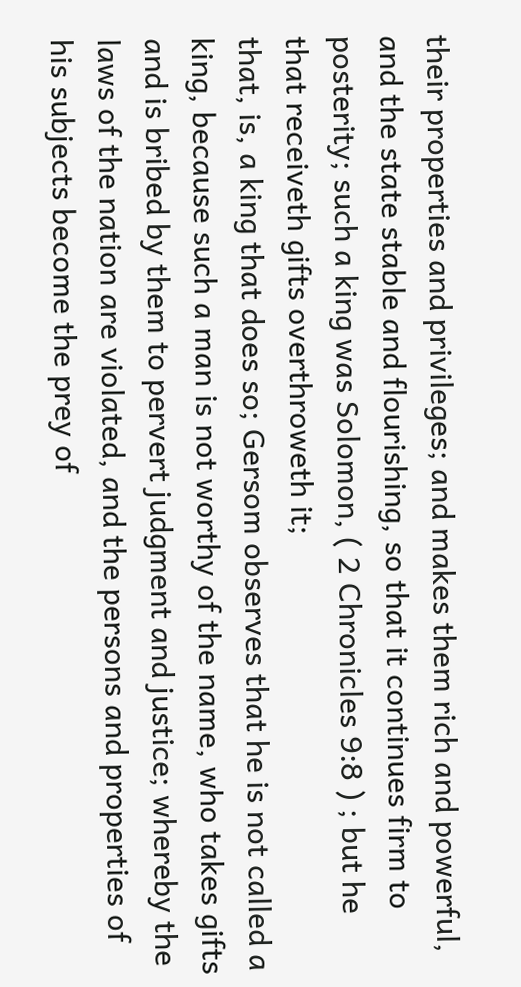their properties and privileges; and makes them rich and powerful, and the state stable and flourishing, so that it continues firm to posterity; such a king was Solomon, ( 2 Chronicles 9:8 ) ; but he that receiveth gifts overthroweth it;
that, is, a king that does so; Gersom observes that he is not called a king, because such a man is not worthy of the name, who takes gifts and is bribed by them to pervert judgment and justice; whereby the laws of the nation are violated, and the persons and properties of his subjects become the prey of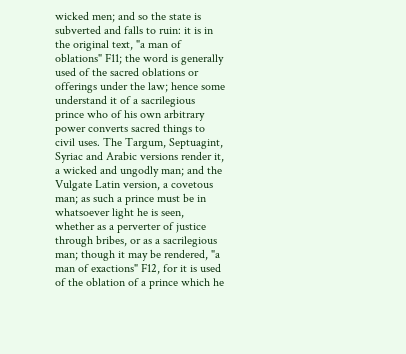wicked men; and so the state is subverted and falls to ruin: it is in the original text, "a man of oblations" F11; the word is generally used of the sacred oblations or offerings under the law; hence some understand it of a sacrilegious prince who of his own arbitrary power converts sacred things to civil uses. The Targum, Septuagint, Syriac and Arabic versions render it, a wicked and ungodly man; and the Vulgate Latin version, a covetous man; as such a prince must be in whatsoever light he is seen, whether as a perverter of justice through bribes, or as a sacrilegious man; though it may be rendered, "a man of exactions" F12, for it is used of the oblation of a prince which he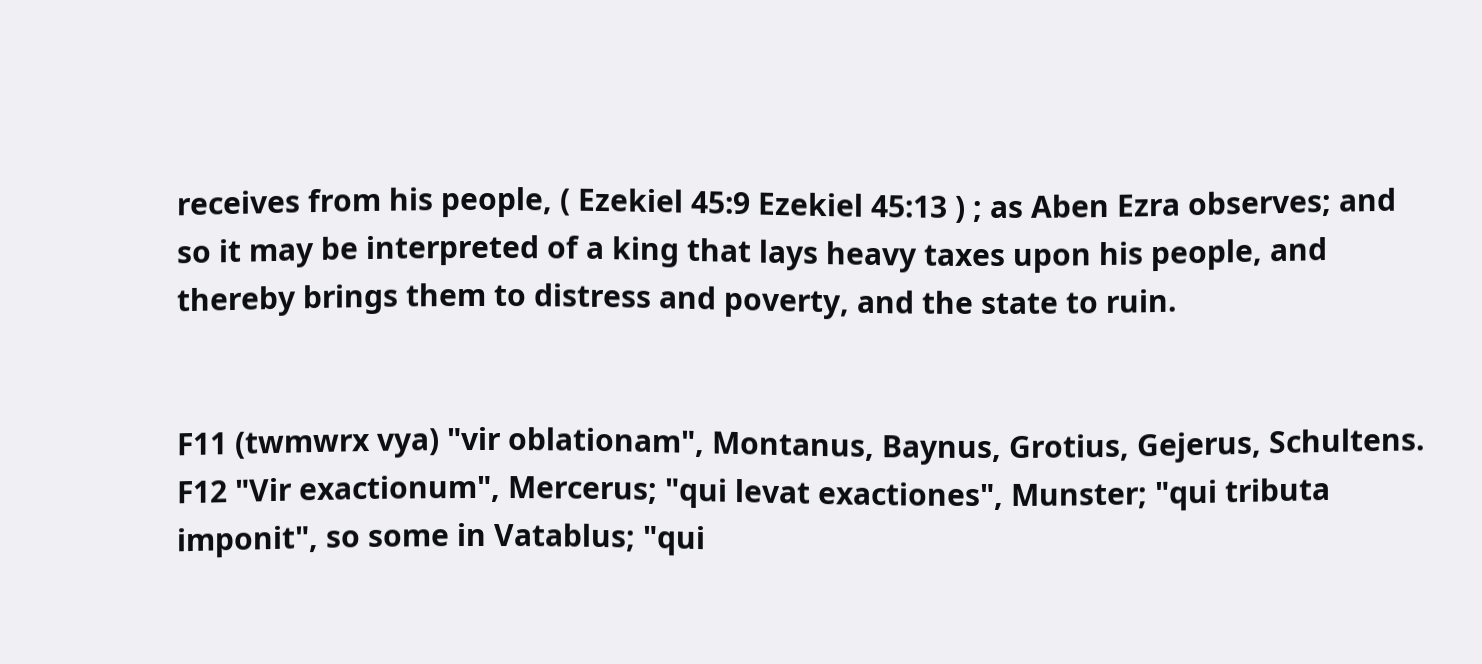receives from his people, ( Ezekiel 45:9 Ezekiel 45:13 ) ; as Aben Ezra observes; and so it may be interpreted of a king that lays heavy taxes upon his people, and thereby brings them to distress and poverty, and the state to ruin.


F11 (twmwrx vya) "vir oblationam", Montanus, Baynus, Grotius, Gejerus, Schultens.
F12 "Vir exactionum", Mercerus; "qui levat exactiones", Munster; "qui tributa imponit", so some in Vatablus; "qui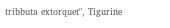tribbuta extorquet", Tigurine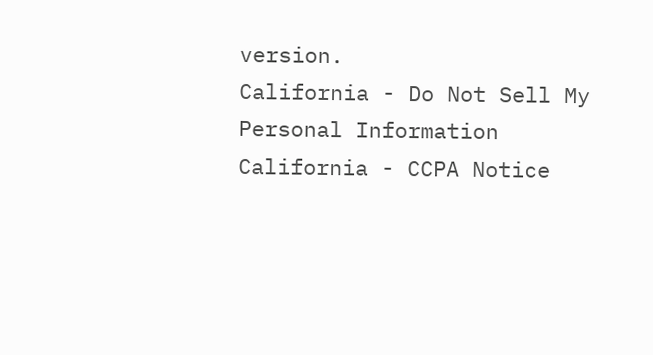version.
California - Do Not Sell My Personal Information  California - CCPA Notice